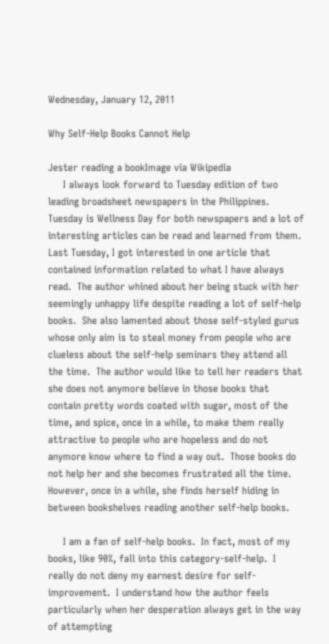Wednesday, January 12, 2011

Why Self-Help Books Cannot Help

Jester reading a bookImage via Wikipedia
     I always look forward to Tuesday edition of two leading broadsheet newspapers in the Philippines.  Tuesday is Wellness Day for both newspapers and a lot of interesting articles can be read and learned from them.  Last Tuesday, I got interested in one article that contained information related to what I have always read.  The author whined about her being stuck with her seemingly unhappy life despite reading a lot of self-help books.  She also lamented about those self-styled gurus whose only aim is to steal money from people who are clueless about the self-help seminars they attend all the time.  The author would like to tell her readers that she does not anymore believe in those books that contain pretty words coated with sugar, most of the time, and spice, once in a while, to make them really attractive to people who are hopeless and do not anymore know where to find a way out.  Those books do not help her and she becomes frustrated all the time.  However, once in a while, she finds herself hiding in between bookshelves reading another self-help books.

     I am a fan of self-help books.  In fact, most of my books, like 90%, fall into this category-self-help.  I really do not deny my earnest desire for self-improvement.  I understand how the author feels particularly when her desperation always get in the way of attempting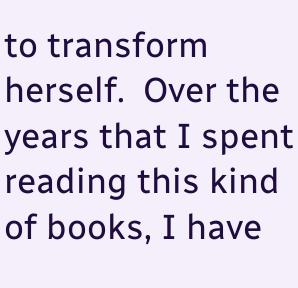to transform herself.  Over the years that I spent reading this kind of books, I have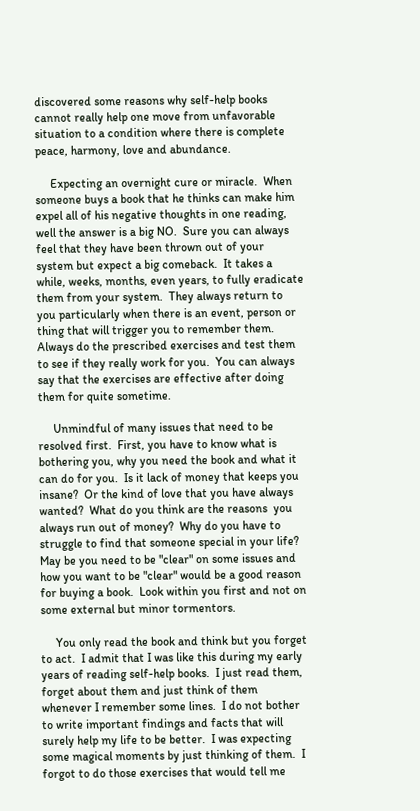discovered some reasons why self-help books cannot really help one move from unfavorable situation to a condition where there is complete peace, harmony, love and abundance.

     Expecting an overnight cure or miracle.  When someone buys a book that he thinks can make him expel all of his negative thoughts in one reading, well the answer is a big NO.  Sure you can always feel that they have been thrown out of your system but expect a big comeback.  It takes a while, weeks, months, even years, to fully eradicate them from your system.  They always return to you particularly when there is an event, person or thing that will trigger you to remember them.  Always do the prescribed exercises and test them to see if they really work for you.  You can always say that the exercises are effective after doing them for quite sometime.

     Unmindful of many issues that need to be resolved first.  First, you have to know what is bothering you, why you need the book and what it can do for you.  Is it lack of money that keeps you insane?  Or the kind of love that you have always wanted?  What do you think are the reasons  you always run out of money?  Why do you have to struggle to find that someone special in your life?  May be you need to be "clear" on some issues and how you want to be "clear" would be a good reason for buying a book.  Look within you first and not on some external but minor tormentors.

     You only read the book and think but you forget to act.  I admit that I was like this during my early years of reading self-help books.  I just read them, forget about them and just think of them whenever I remember some lines.  I do not bother to write important findings and facts that will surely help my life to be better.  I was expecting some magical moments by just thinking of them.  I forgot to do those exercises that would tell me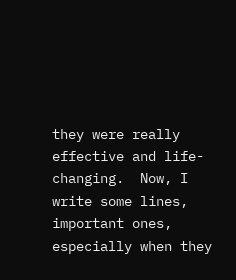they were really effective and life-changing.  Now, I write some lines, important ones, especially when they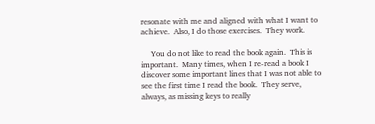resonate with me and aligned with what I want to achieve.  Also, I do those exercises.  They work.

     You do not like to read the book again.  This is important.  Many times, when I re-read a book I discover some important lines that I was not able to see the first time I read the book.  They serve, always, as missing keys to really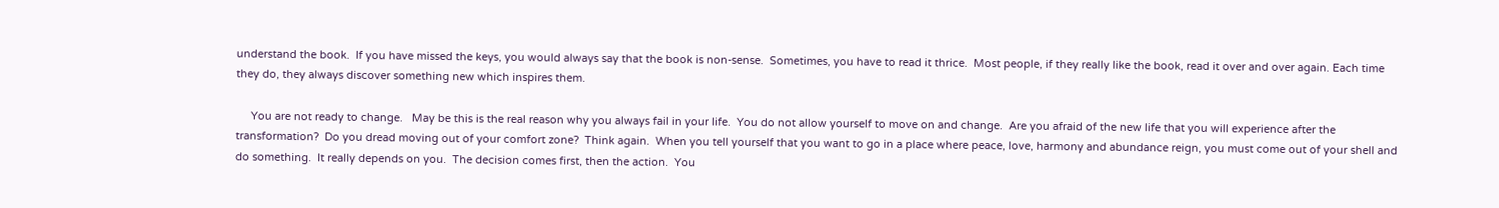understand the book.  If you have missed the keys, you would always say that the book is non-sense.  Sometimes, you have to read it thrice.  Most people, if they really like the book, read it over and over again. Each time they do, they always discover something new which inspires them.

     You are not ready to change.   May be this is the real reason why you always fail in your life.  You do not allow yourself to move on and change.  Are you afraid of the new life that you will experience after the transformation?  Do you dread moving out of your comfort zone?  Think again.  When you tell yourself that you want to go in a place where peace, love, harmony and abundance reign, you must come out of your shell and do something.  It really depends on you.  The decision comes first, then the action.  You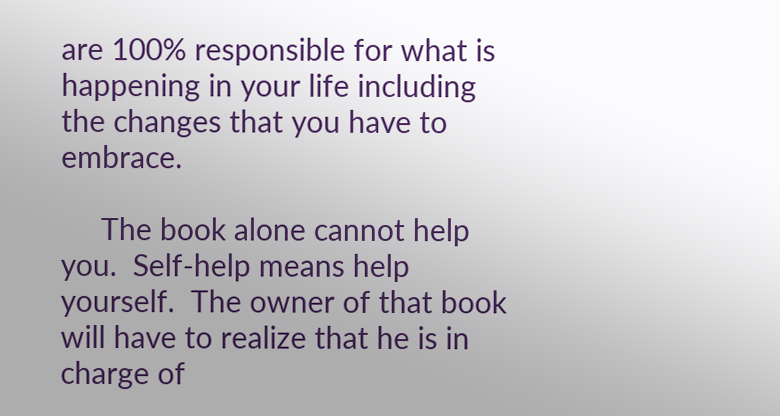are 100% responsible for what is happening in your life including the changes that you have to embrace.

     The book alone cannot help you.  Self-help means help yourself.  The owner of that book will have to realize that he is in charge of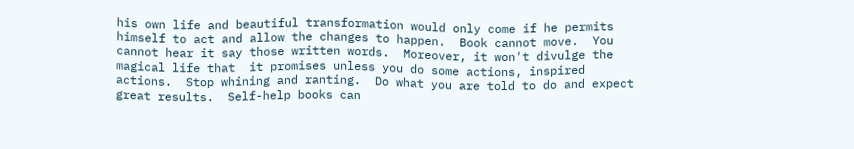his own life and beautiful transformation would only come if he permits himself to act and allow the changes to happen.  Book cannot move.  You cannot hear it say those written words.  Moreover, it won't divulge the magical life that  it promises unless you do some actions, inspired actions.  Stop whining and ranting.  Do what you are told to do and expect great results.  Self-help books can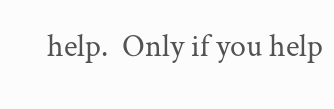help.  Only if you help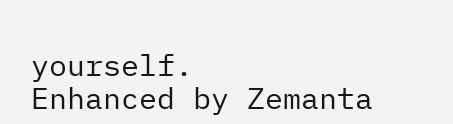yourself.
Enhanced by Zemanta